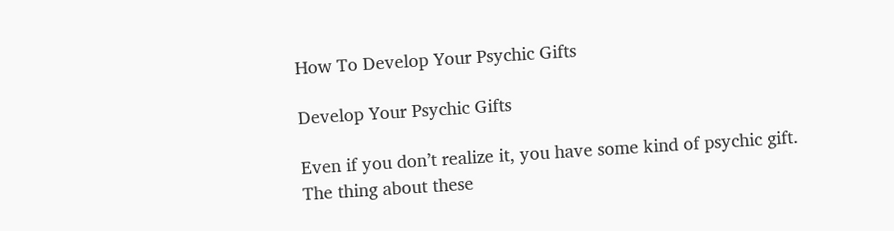How To Develop Your Psychic Gifts

Develop Your Psychic Gifts

Even if you don’t realize it, you have some kind of psychic gift. The thing about these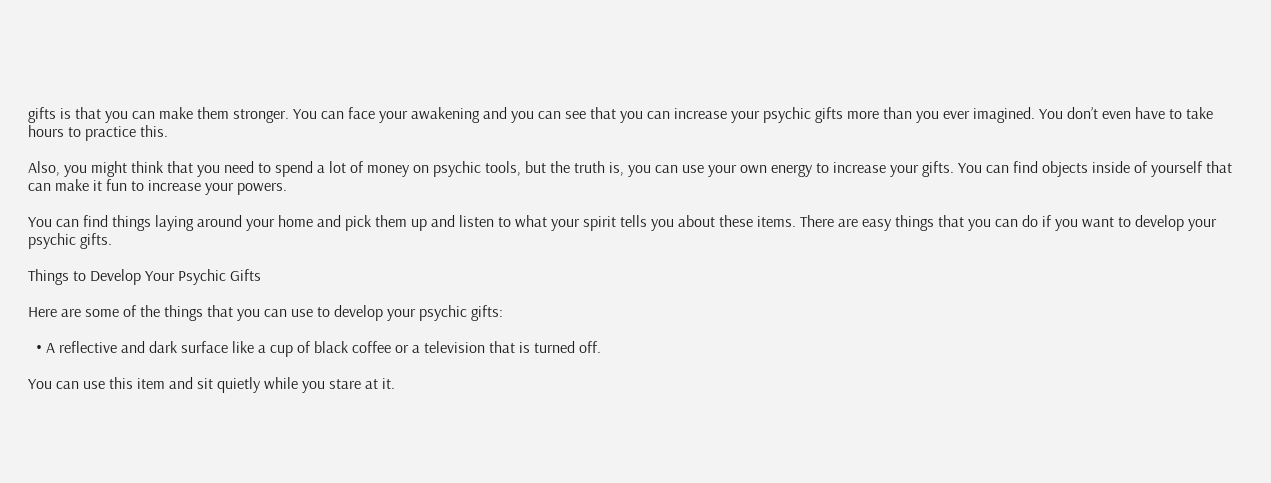gifts is that you can make them stronger. You can face your awakening and you can see that you can increase your psychic gifts more than you ever imagined. You don’t even have to take hours to practice this.

Also, you might think that you need to spend a lot of money on psychic tools, but the truth is, you can use your own energy to increase your gifts. You can find objects inside of yourself that can make it fun to increase your powers.

You can find things laying around your home and pick them up and listen to what your spirit tells you about these items. There are easy things that you can do if you want to develop your psychic gifts.

Things to Develop Your Psychic Gifts

Here are some of the things that you can use to develop your psychic gifts:

  • A reflective and dark surface like a cup of black coffee or a television that is turned off.

You can use this item and sit quietly while you stare at it.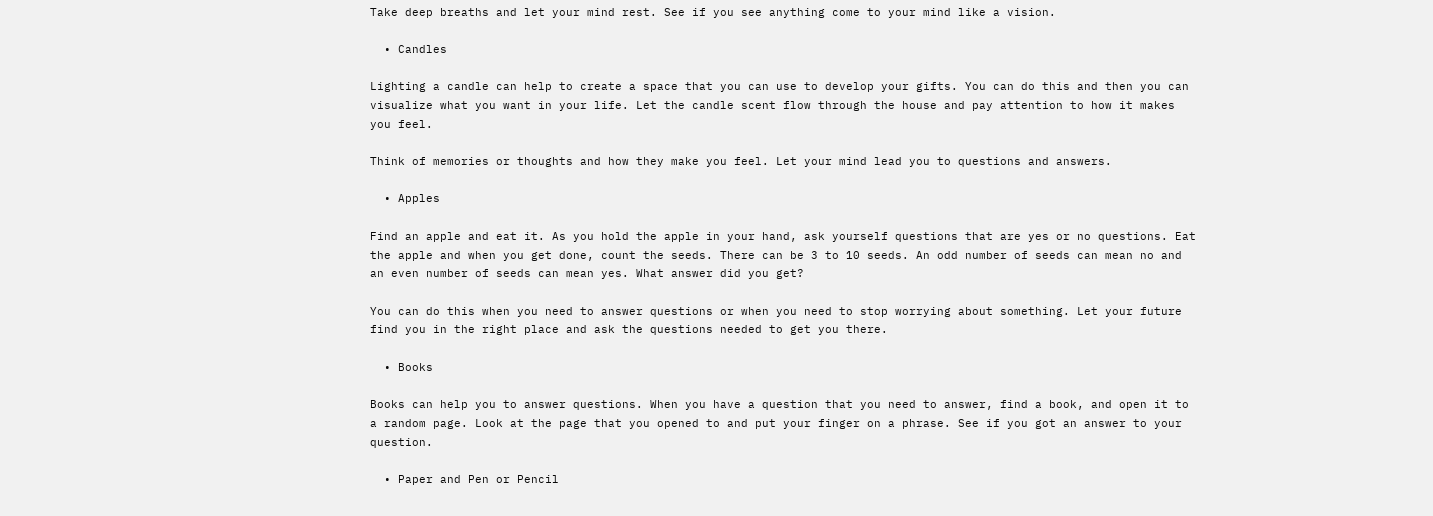Take deep breaths and let your mind rest. See if you see anything come to your mind like a vision.

  • Candles

Lighting a candle can help to create a space that you can use to develop your gifts. You can do this and then you can visualize what you want in your life. Let the candle scent flow through the house and pay attention to how it makes you feel.

Think of memories or thoughts and how they make you feel. Let your mind lead you to questions and answers.

  • Apples

Find an apple and eat it. As you hold the apple in your hand, ask yourself questions that are yes or no questions. Eat the apple and when you get done, count the seeds. There can be 3 to 10 seeds. An odd number of seeds can mean no and an even number of seeds can mean yes. What answer did you get?

You can do this when you need to answer questions or when you need to stop worrying about something. Let your future find you in the right place and ask the questions needed to get you there.

  • Books

Books can help you to answer questions. When you have a question that you need to answer, find a book, and open it to a random page. Look at the page that you opened to and put your finger on a phrase. See if you got an answer to your question.

  • Paper and Pen or Pencil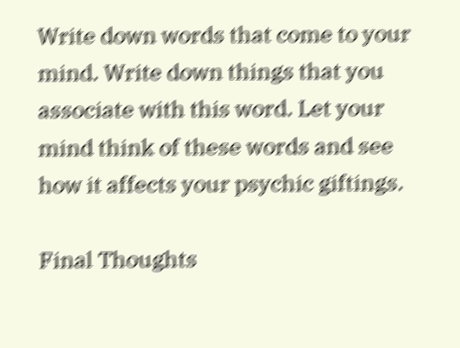Write down words that come to your mind. Write down things that you associate with this word. Let your mind think of these words and see how it affects your psychic giftings.

Final Thoughts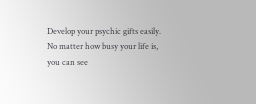Develop your psychic gifts easily. No matter how busy your life is, you can see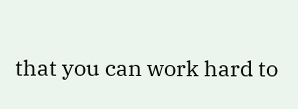that you can work hard to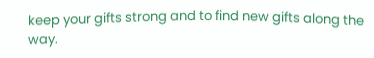keep your gifts strong and to find new gifts along the way.